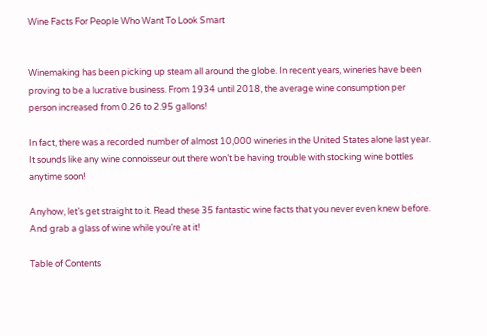Wine Facts For People Who Want To Look Smart


Winemaking has been picking up steam all around the globe. In recent years, wineries have been proving to be a lucrative business. From 1934 until 2018, the average wine consumption per person increased from 0.26 to 2.95 gallons!

In fact, there was a recorded number of almost 10,000 wineries in the United States alone last year. It sounds like any wine connoisseur out there won’t be having trouble with stocking wine bottles anytime soon!

Anyhow, let’s get straight to it. Read these 35 fantastic wine facts that you never even knew before. And grab a glass of wine while you’re at it!

Table of Contents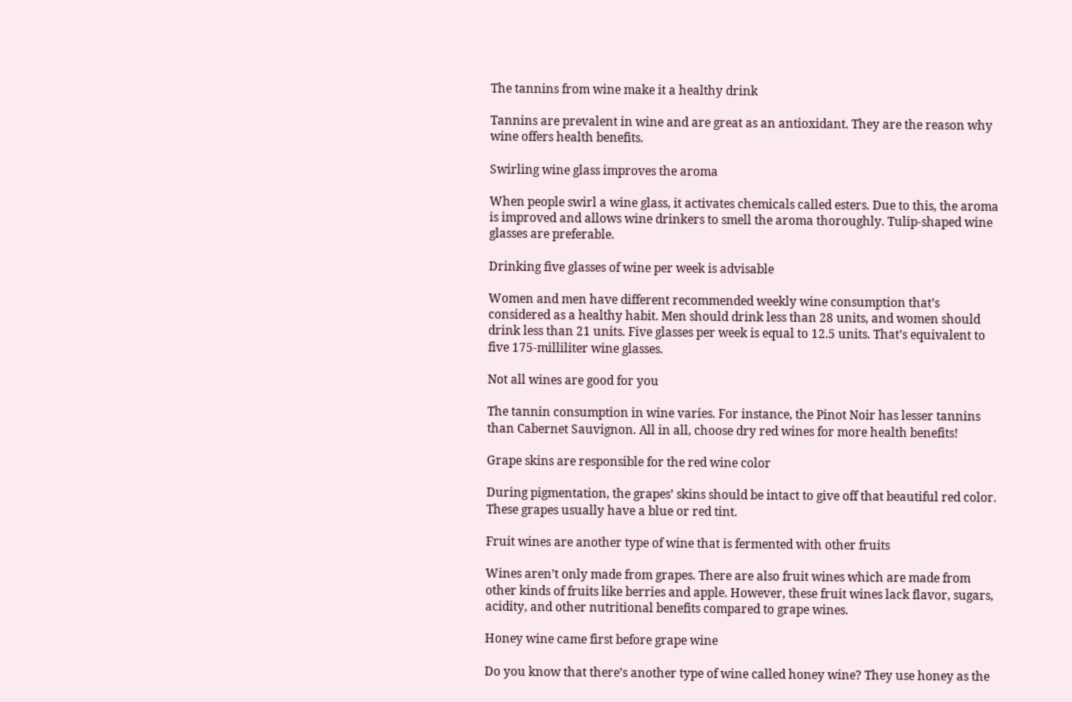The tannins from wine make it a healthy drink

Tannins are prevalent in wine and are great as an antioxidant. They are the reason why wine offers health benefits.

Swirling wine glass improves the aroma

When people swirl a wine glass, it activates chemicals called esters. Due to this, the aroma is improved and allows wine drinkers to smell the aroma thoroughly. Tulip-shaped wine glasses are preferable.

Drinking five glasses of wine per week is advisable

Women and men have different recommended weekly wine consumption that’s considered as a healthy habit. Men should drink less than 28 units, and women should drink less than 21 units. Five glasses per week is equal to 12.5 units. That’s equivalent to five 175-milliliter wine glasses.

Not all wines are good for you

The tannin consumption in wine varies. For instance, the Pinot Noir has lesser tannins than Cabernet Sauvignon. All in all, choose dry red wines for more health benefits!

Grape skins are responsible for the red wine color

During pigmentation, the grapes’ skins should be intact to give off that beautiful red color. These grapes usually have a blue or red tint.

Fruit wines are another type of wine that is fermented with other fruits

Wines aren’t only made from grapes. There are also fruit wines which are made from other kinds of fruits like berries and apple. However, these fruit wines lack flavor, sugars, acidity, and other nutritional benefits compared to grape wines.

Honey wine came first before grape wine

Do you know that there’s another type of wine called honey wine? They use honey as the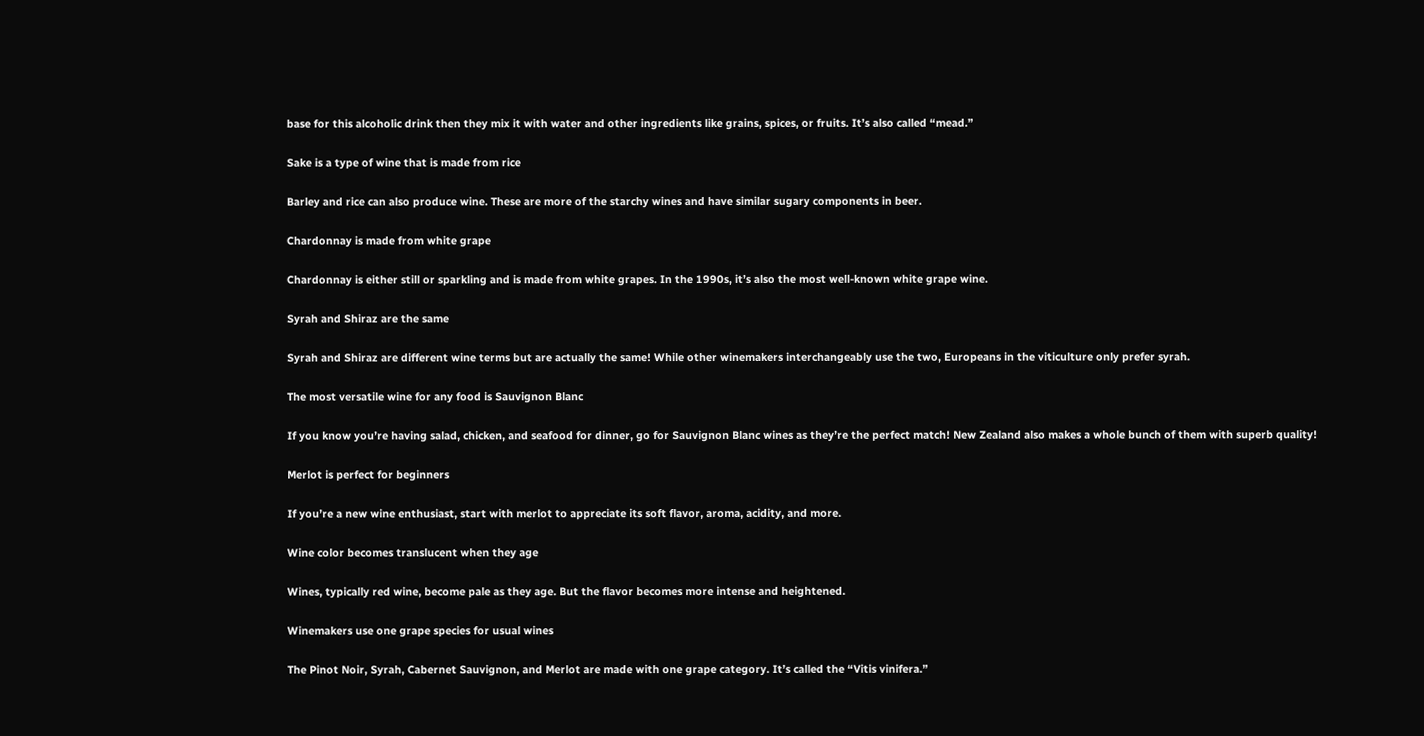base for this alcoholic drink then they mix it with water and other ingredients like grains, spices, or fruits. It’s also called “mead.”

Sake is a type of wine that is made from rice

Barley and rice can also produce wine. These are more of the starchy wines and have similar sugary components in beer.

Chardonnay is made from white grape

Chardonnay is either still or sparkling and is made from white grapes. In the 1990s, it’s also the most well-known white grape wine.

Syrah and Shiraz are the same

Syrah and Shiraz are different wine terms but are actually the same! While other winemakers interchangeably use the two, Europeans in the viticulture only prefer syrah.

The most versatile wine for any food is Sauvignon Blanc

If you know you’re having salad, chicken, and seafood for dinner, go for Sauvignon Blanc wines as they’re the perfect match! New Zealand also makes a whole bunch of them with superb quality!

Merlot is perfect for beginners

If you’re a new wine enthusiast, start with merlot to appreciate its soft flavor, aroma, acidity, and more.

Wine color becomes translucent when they age

Wines, typically red wine, become pale as they age. But the flavor becomes more intense and heightened.

Winemakers use one grape species for usual wines

The Pinot Noir, Syrah, Cabernet Sauvignon, and Merlot are made with one grape category. It’s called the “Vitis vinifera.”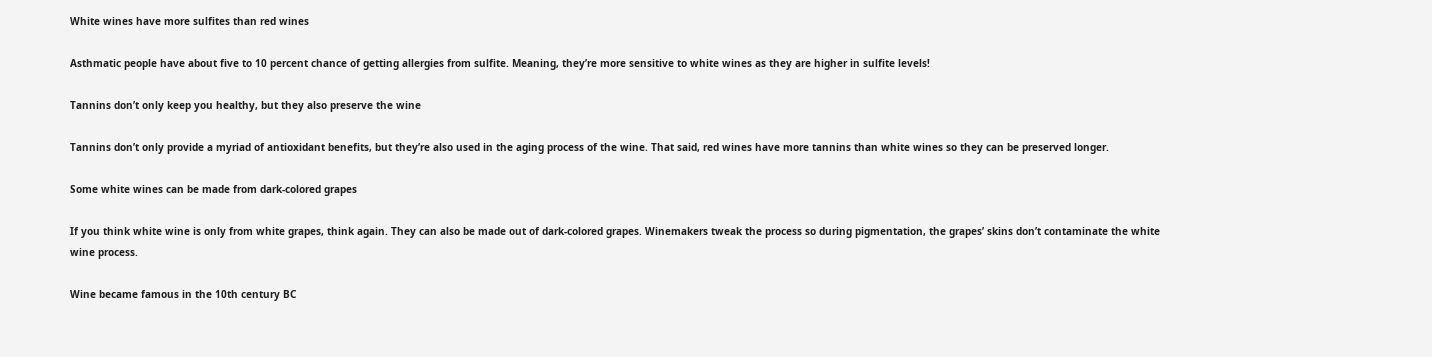White wines have more sulfites than red wines

Asthmatic people have about five to 10 percent chance of getting allergies from sulfite. Meaning, they’re more sensitive to white wines as they are higher in sulfite levels!

Tannins don’t only keep you healthy, but they also preserve the wine

Tannins don’t only provide a myriad of antioxidant benefits, but they’re also used in the aging process of the wine. That said, red wines have more tannins than white wines so they can be preserved longer.

Some white wines can be made from dark-colored grapes

If you think white wine is only from white grapes, think again. They can also be made out of dark-colored grapes. Winemakers tweak the process so during pigmentation, the grapes’ skins don’t contaminate the white wine process.

Wine became famous in the 10th century BC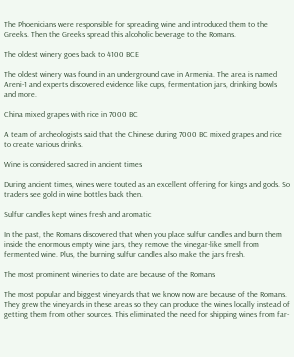The Phoenicians were responsible for spreading wine and introduced them to the Greeks. Then the Greeks spread this alcoholic beverage to the Romans.

The oldest winery goes back to 4100 BCE

The oldest winery was found in an underground cave in Armenia. The area is named Areni-1 and experts discovered evidence like cups, fermentation jars, drinking bowls and more.

China mixed grapes with rice in 7000 BC

A team of archeologists said that the Chinese during 7000 BC mixed grapes and rice to create various drinks.

Wine is considered sacred in ancient times

During ancient times, wines were touted as an excellent offering for kings and gods. So traders see gold in wine bottles back then.

Sulfur candles kept wines fresh and aromatic

In the past, the Romans discovered that when you place sulfur candles and burn them inside the enormous empty wine jars, they remove the vinegar-like smell from fermented wine. Plus, the burning sulfur candles also make the jars fresh.

The most prominent wineries to date are because of the Romans

The most popular and biggest vineyards that we know now are because of the Romans. They grew the vineyards in these areas so they can produce the wines locally instead of getting them from other sources. This eliminated the need for shipping wines from far-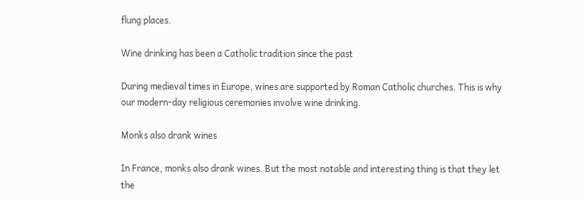flung places.

Wine drinking has been a Catholic tradition since the past

During medieval times in Europe, wines are supported by Roman Catholic churches. This is why our modern-day religious ceremonies involve wine drinking.

Monks also drank wines

In France, monks also drank wines. But the most notable and interesting thing is that they let the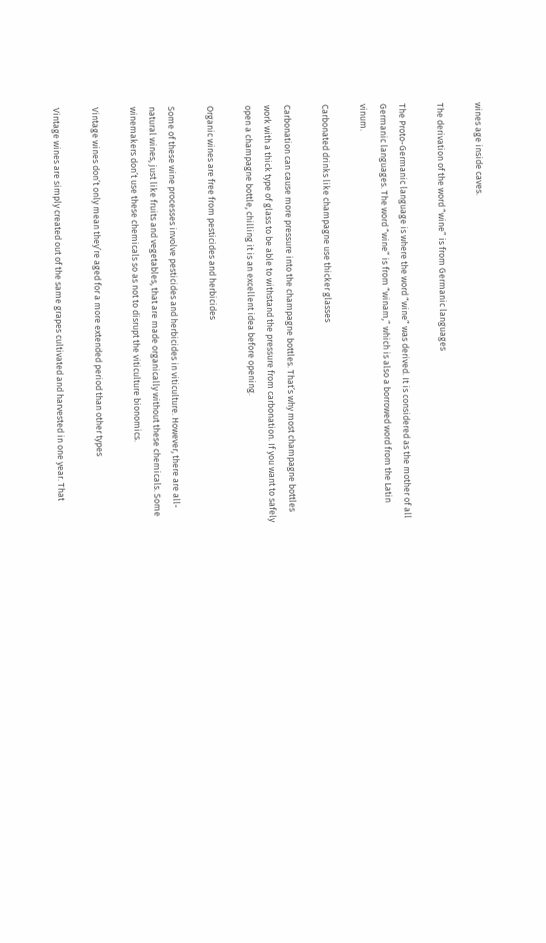wines age inside caves.

The derivation of the word “wine” is from Germanic languages

The Proto-Germanic language is where the word “wine” was derived. It is considered as the mother of all Germanic languages. The word “wine” is from “winam,” which is also a borrowed word from the Latin vinum.

Carbonated drinks like champagne use thicker glasses

Carbonation can cause more pressure into the champagne bottles. That’s why most champagne bottles work with a thick type of glass to be able to withstand the pressure from carbonation. If you want to safely open a champagne bottle, chilling it is an excellent idea before opening.

Organic wines are free from pesticides and herbicides

Some of these wine processes involve pesticides and herbicides in viticulture. However, there are all-natural wines, just like fruits and vegetables, that are made organically without these chemicals. Some winemakers don’t use these chemicals so as not to disrupt the viticulture bionomics.

Vintage wines don’t only mean they’re aged for a more extended period than other types

Vintage wines are simply created out of the same grapes cultivated and harvested in one year. That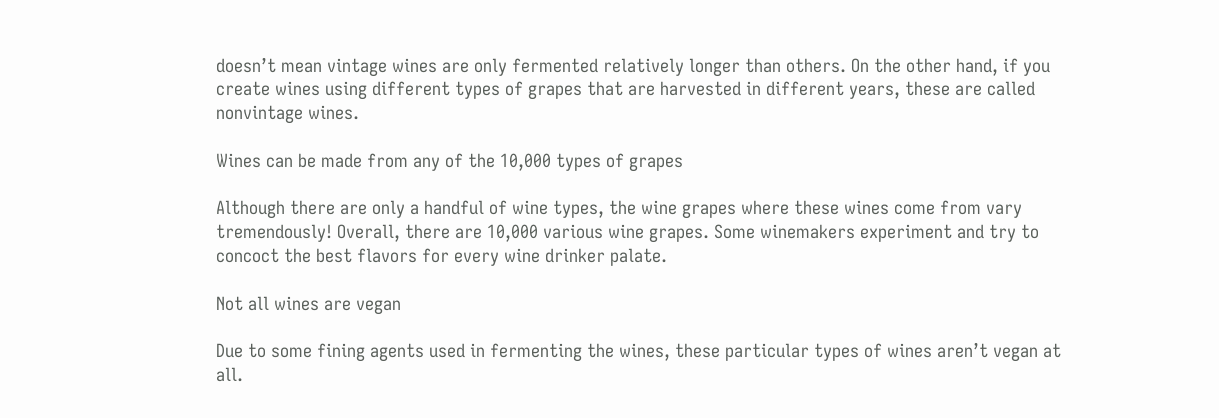doesn’t mean vintage wines are only fermented relatively longer than others. On the other hand, if you create wines using different types of grapes that are harvested in different years, these are called nonvintage wines.

Wines can be made from any of the 10,000 types of grapes

Although there are only a handful of wine types, the wine grapes where these wines come from vary tremendously! Overall, there are 10,000 various wine grapes. Some winemakers experiment and try to concoct the best flavors for every wine drinker palate.

Not all wines are vegan

Due to some fining agents used in fermenting the wines, these particular types of wines aren’t vegan at all.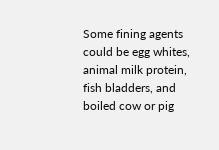Some fining agents could be egg whites, animal milk protein, fish bladders, and boiled cow or pig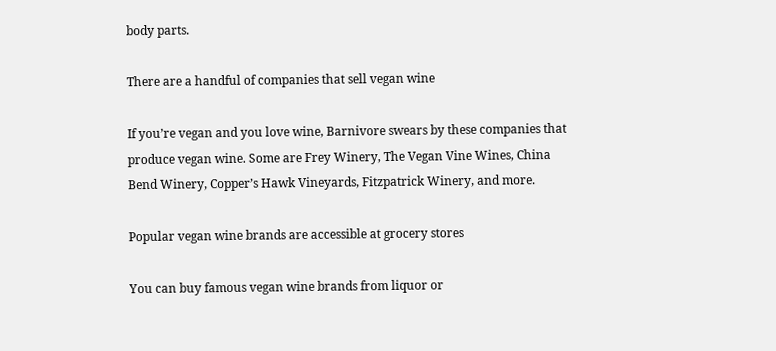body parts.

There are a handful of companies that sell vegan wine

If you’re vegan and you love wine, Barnivore swears by these companies that produce vegan wine. Some are Frey Winery, The Vegan Vine Wines, China Bend Winery, Copper’s Hawk Vineyards, Fitzpatrick Winery, and more.

Popular vegan wine brands are accessible at grocery stores

You can buy famous vegan wine brands from liquor or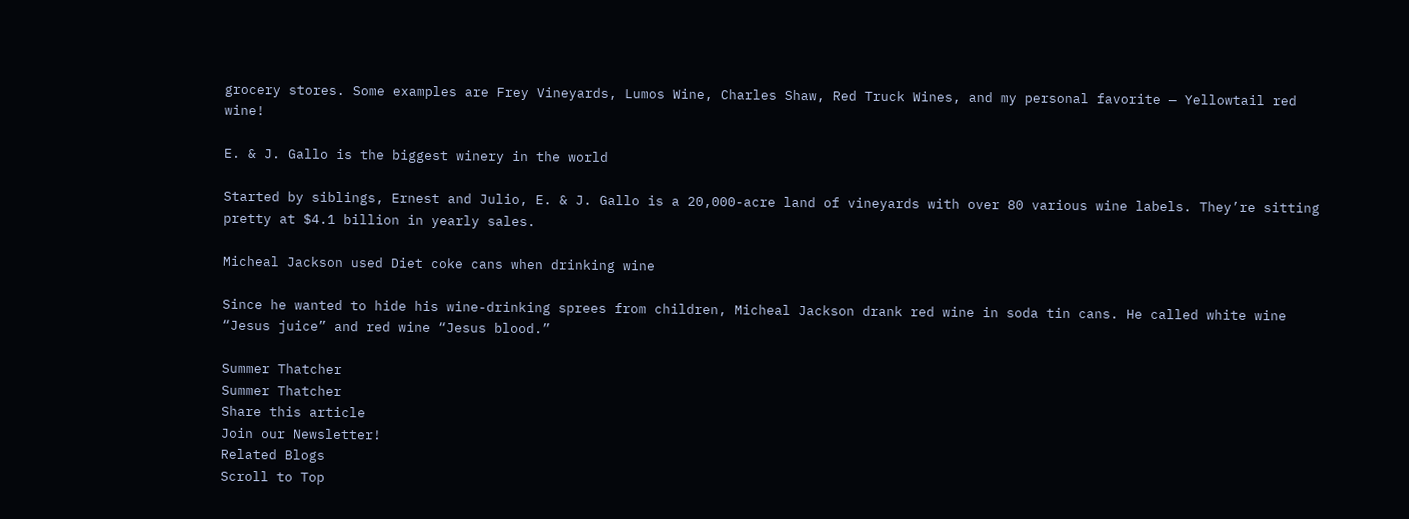grocery stores. Some examples are Frey Vineyards, Lumos Wine, Charles Shaw, Red Truck Wines, and my personal favorite — Yellowtail red wine!

E. & J. Gallo is the biggest winery in the world

Started by siblings, Ernest and Julio, E. & J. Gallo is a 20,000-acre land of vineyards with over 80 various wine labels. They’re sitting pretty at $4.1 billion in yearly sales.

Micheal Jackson used Diet coke cans when drinking wine

Since he wanted to hide his wine-drinking sprees from children, Micheal Jackson drank red wine in soda tin cans. He called white wine “Jesus juice” and red wine “Jesus blood.”

Summer Thatcher
Summer Thatcher
Share this article
Join our Newsletter!
Related Blogs
Scroll to Top